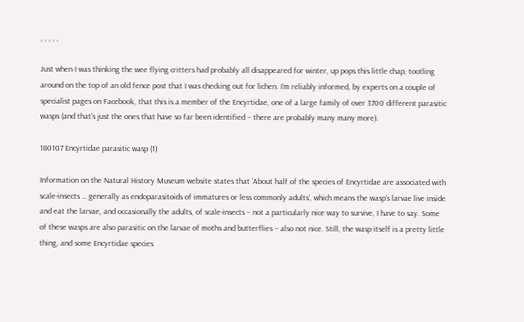, , , , ,

Just when I was thinking the wee flying critters had probably all disappeared for winter, up pops this little chap, tootling around on the top of an old fence post that I was checking out for lichen. I’m reliably informed, by experts on a couple of specialist pages on Facebook, that this is a member of the Encyrtidae, one of a large family of over 3700 different parasitic wasps (and that’s just the ones that have so far been identified – there are probably many many more).

180107 Encyrtidae parasitic wasp (1)

Information on the Natural History Museum website states that ‘About half of the species of Encyrtidae are associated with scale-insects … generally as endoparasitoids of immatures or less commonly adults’, which means the wasp’s larvae live inside and eat the larvae, and occasionally the adults, of scale-insects – not a particularly nice way to survive, I have to say. Some of these wasps are also parasitic on the larvae of moths and butterflies – also not nice. Still, the wasp itself is a pretty little thing, and some Encyrtidae species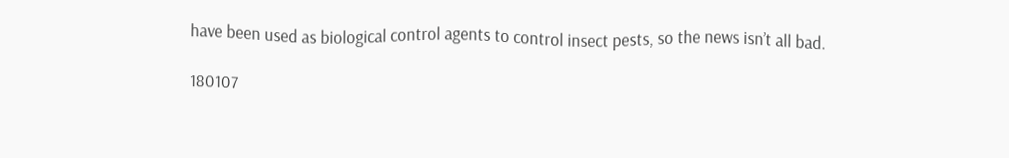have been used as biological control agents to control insect pests, so the news isn’t all bad.

180107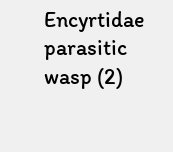Encyrtidae parasitic wasp (2)